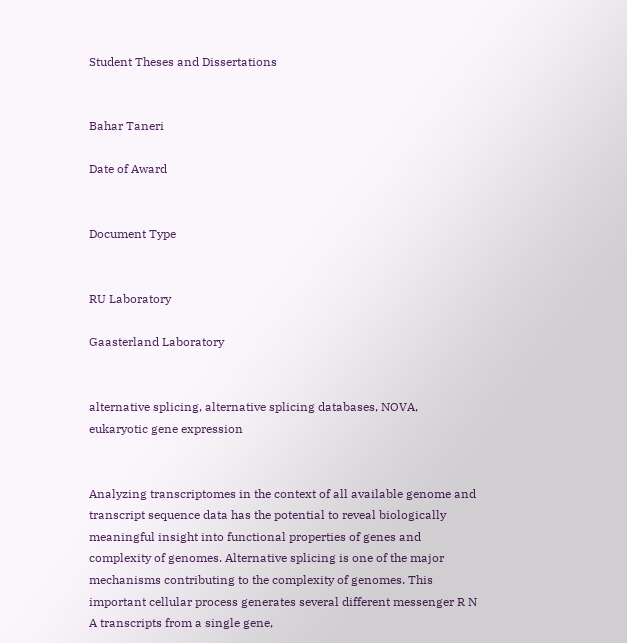Student Theses and Dissertations


Bahar Taneri

Date of Award


Document Type


RU Laboratory

Gaasterland Laboratory


alternative splicing, alternative splicing databases, NOVA, eukaryotic gene expression


Analyzing transcriptomes in the context of all available genome and transcript sequence data has the potential to reveal biologically meaningful insight into functional properties of genes and complexity of genomes. Alternative splicing is one of the major mechanisms contributing to the complexity of genomes. This important cellular process generates several different messenger R N A transcripts from a single gene,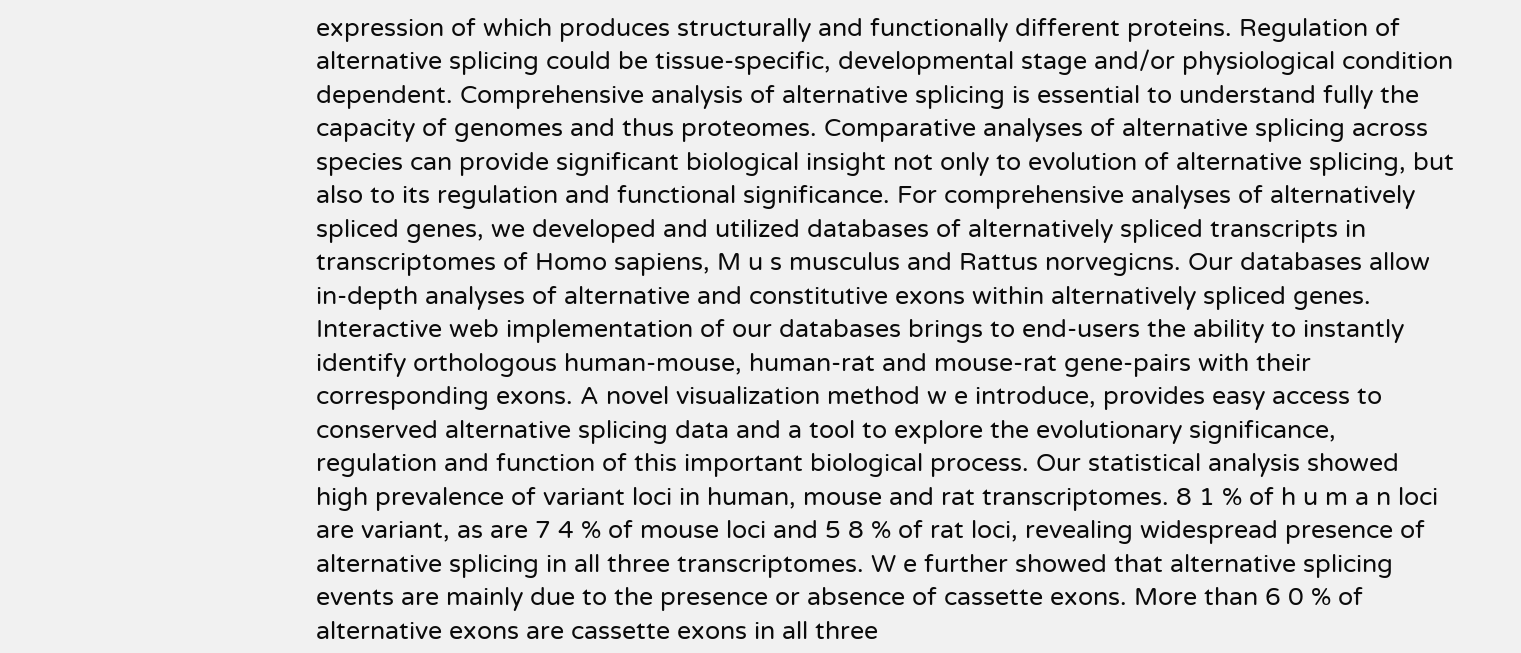expression of which produces structurally and functionally different proteins. Regulation of alternative splicing could be tissue-specific, developmental stage and/or physiological condition dependent. Comprehensive analysis of alternative splicing is essential to understand fully the capacity of genomes and thus proteomes. Comparative analyses of alternative splicing across species can provide significant biological insight not only to evolution of alternative splicing, but also to its regulation and functional significance. For comprehensive analyses of alternatively spliced genes, we developed and utilized databases of alternatively spliced transcripts in transcriptomes of Homo sapiens, M u s musculus and Rattus norvegicns. Our databases allow in-depth analyses of alternative and constitutive exons within alternatively spliced genes. Interactive web implementation of our databases brings to end-users the ability to instantly identify orthologous human-mouse, human-rat and mouse-rat gene-pairs with their corresponding exons. A novel visualization method w e introduce, provides easy access to conserved alternative splicing data and a tool to explore the evolutionary significance, regulation and function of this important biological process. Our statistical analysis showed high prevalence of variant loci in human, mouse and rat transcriptomes. 8 1 % of h u m a n loci are variant, as are 7 4 % of mouse loci and 5 8 % of rat loci, revealing widespread presence of alternative splicing in all three transcriptomes. W e further showed that alternative splicing events are mainly due to the presence or absence of cassette exons. More than 6 0 % of alternative exons are cassette exons in all three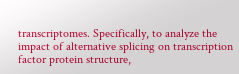transcriptomes. Specifically, to analyze the impact of alternative splicing on transcription factor protein structure,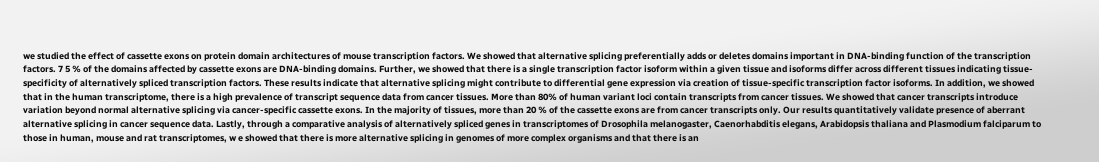we studied the effect of cassette exons on protein domain architectures of mouse transcription factors. We showed that alternative splicing preferentially adds or deletes domains important in DNA-binding function of the transcription factors. 7 5 % of the domains affected by cassette exons are DNA-binding domains. Further, we showed that there is a single transcription factor isoform within a given tissue and isoforms differ across different tissues indicating tissue-specificity of alternatively spliced transcription factors. These results indicate that alternative splicing might contribute to differential gene expression via creation of tissue-specific transcription factor isoforms. In addition, we showed that in the human transcriptome, there is a high prevalence of transcript sequence data from cancer tissues. More than 80% of human variant loci contain transcripts from cancer tissues. We showed that cancer transcripts introduce variation beyond normal alternative splicing via cancer-specific cassette exons. In the majority of tissues, more than 20 % of the cassette exons are from cancer transcripts only. Our results quantitatively validate presence of aberrant alternative splicing in cancer sequence data. Lastly, through a comparative analysis of alternatively spliced genes in transcriptomes of Drosophila melanogaster, Caenorhabditis elegans, Arabidopsis thaliana and Plasmodium falciparum to those in human, mouse and rat transcriptomes, w e showed that there is more alternative splicing in genomes of more complex organisms and that there is an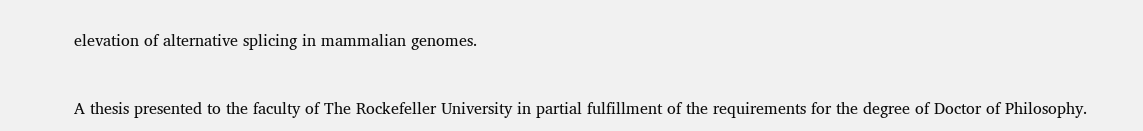elevation of alternative splicing in mammalian genomes.


A thesis presented to the faculty of The Rockefeller University in partial fulfillment of the requirements for the degree of Doctor of Philosophy.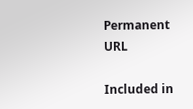Permanent URL

Included in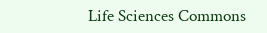Life Sciences Commons